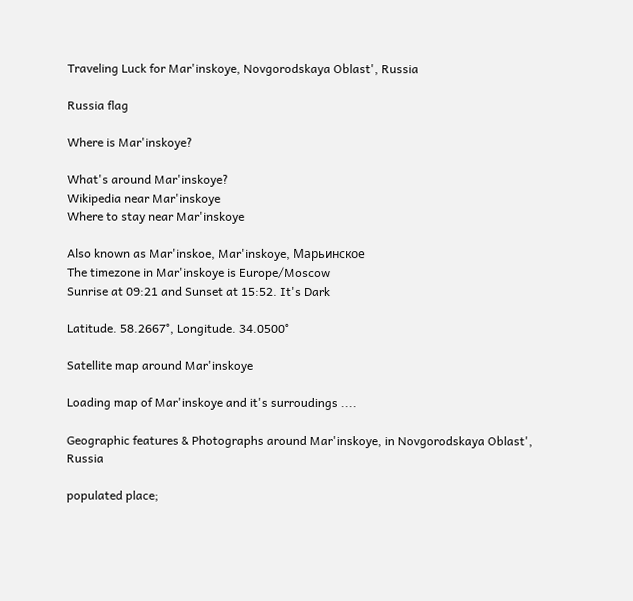Traveling Luck for Mar'inskoye, Novgorodskaya Oblast', Russia

Russia flag

Where is Mar'inskoye?

What's around Mar'inskoye?
Wikipedia near Mar'inskoye
Where to stay near Mar'inskoye

Also known as Mar'inskoe, Mar'inskoye, Марьинское
The timezone in Mar'inskoye is Europe/Moscow
Sunrise at 09:21 and Sunset at 15:52. It's Dark

Latitude. 58.2667°, Longitude. 34.0500°

Satellite map around Mar'inskoye

Loading map of Mar'inskoye and it's surroudings ....

Geographic features & Photographs around Mar'inskoye, in Novgorodskaya Oblast', Russia

populated place;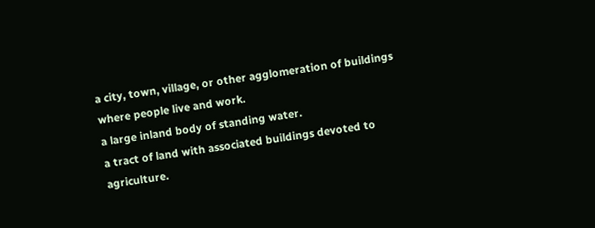a city, town, village, or other agglomeration of buildings where people live and work.
a large inland body of standing water.
a tract of land with associated buildings devoted to agriculture.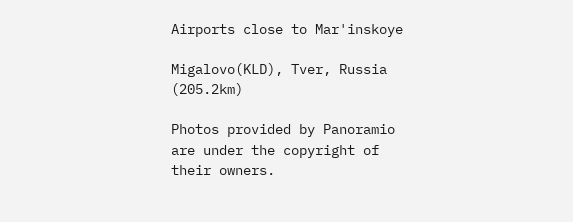Airports close to Mar'inskoye

Migalovo(KLD), Tver, Russia (205.2km)

Photos provided by Panoramio are under the copyright of their owners.